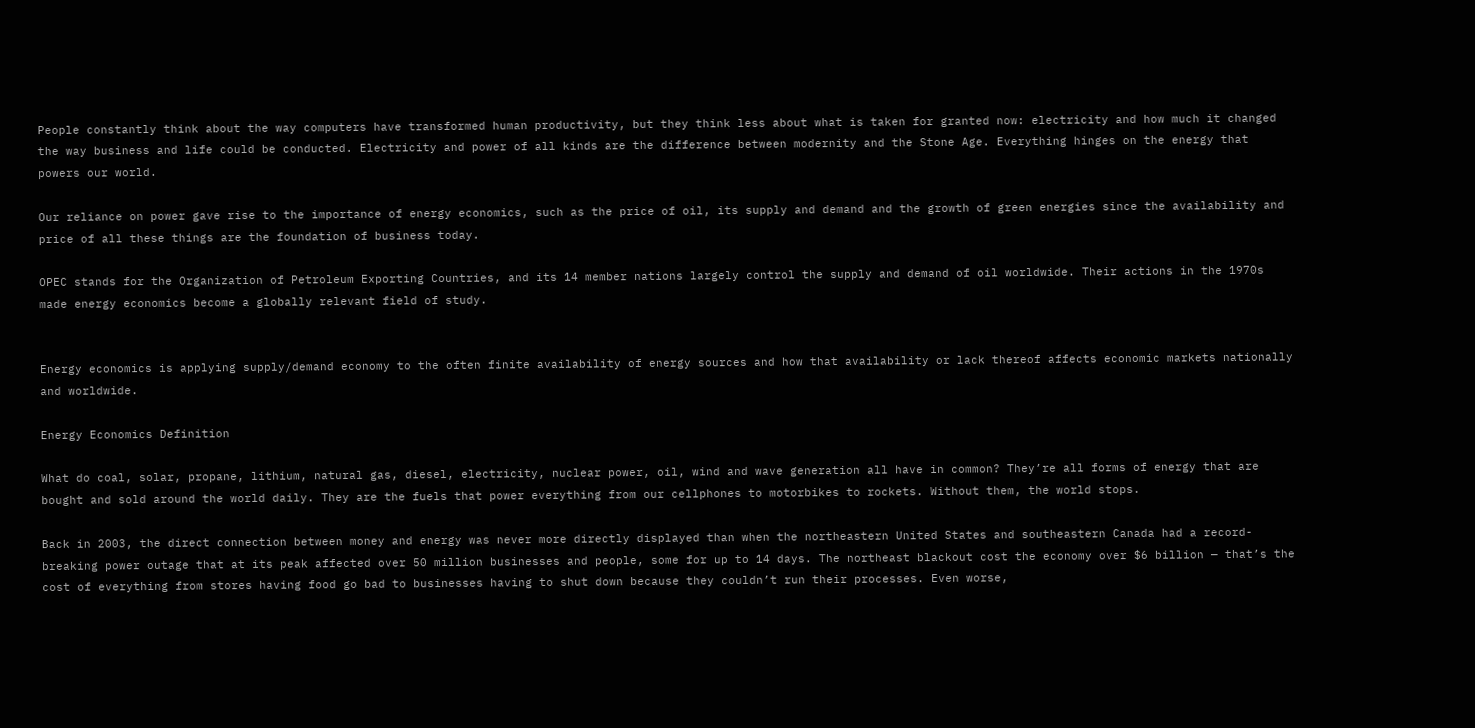People constantly think about the way computers have transformed human productivity, but they think less about what is taken for granted now: electricity and how much it changed the way business and life could be conducted. Electricity and power of all kinds are the difference between modernity and the Stone Age. Everything hinges on the energy that powers our world.

Our reliance on power gave rise to the importance of energy economics, such as the price of oil, its supply and demand and the growth of green energies since the availability and price of all these things are the foundation of business today.

OPEC stands for the Organization of Petroleum Exporting Countries, and its 14 member nations largely control the supply and demand of oil worldwide. Their actions in the 1970s made energy economics become a globally relevant field of study.


Energy economics is applying supply/demand economy to the often finite availability of energy sources and how that availability or lack thereof affects economic markets nationally and worldwide.

Energy Economics Definition

What do coal, solar, propane, lithium, natural gas, diesel, electricity, nuclear power, oil, wind and wave generation all have in common? They’re all forms of energy that are bought and sold around the world daily. They are the fuels that power everything from our cellphones to motorbikes to rockets. Without them, the world stops.

Back in 2003, the direct connection between money and energy was never more directly displayed than when the northeastern United States and southeastern Canada had a record-breaking power outage that at its peak affected over 50 million businesses and people, some for up to 14 days. The northeast blackout cost the economy over $6 billion — that’s the cost of everything from stores having food go bad to businesses having to shut down because they couldn’t run their processes. Even worse,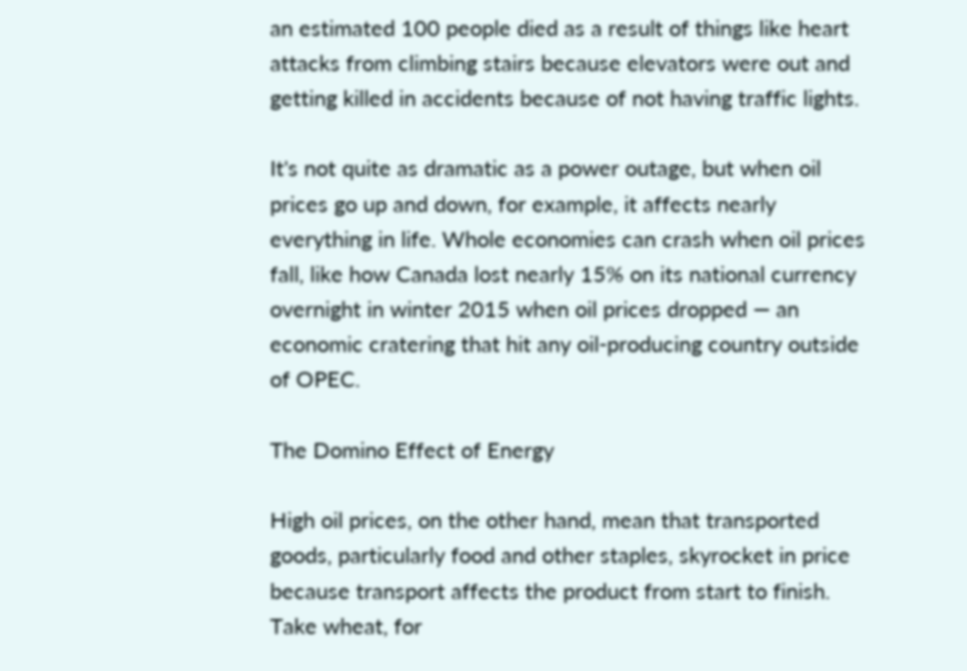an estimated 100 people died as a result of things like heart attacks from climbing stairs because elevators were out and getting killed in accidents because of not having traffic lights.

It's not quite as dramatic as a power outage, but when oil prices go up and down, for example, it affects nearly everything in life. Whole economies can crash when oil prices fall, like how Canada lost nearly 15% on its national currency overnight in winter 2015 when oil prices dropped — an economic cratering that hit any oil-producing country outside of OPEC.

The Domino Effect of Energy

High oil prices, on the other hand, mean that transported goods, particularly food and other staples, skyrocket in price because transport affects the product from start to finish. Take wheat, for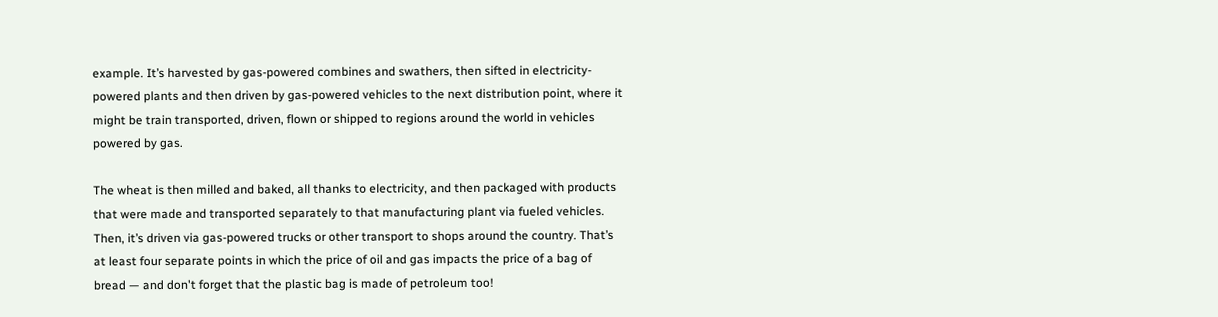example. It’s harvested by gas-powered combines and swathers, then sifted in electricity-powered plants and then driven by gas-powered vehicles to the next distribution point, where it might be train transported, driven, flown or shipped to regions around the world in vehicles powered by gas.

The wheat is then milled and baked, all thanks to electricity, and then packaged with products that were made and transported separately to that manufacturing plant via fueled vehicles. Then, it’s driven via gas-powered trucks or other transport to shops around the country. That’s at least four separate points in which the price of oil and gas impacts the price of a bag of bread — and don't forget that the plastic bag is made of petroleum too!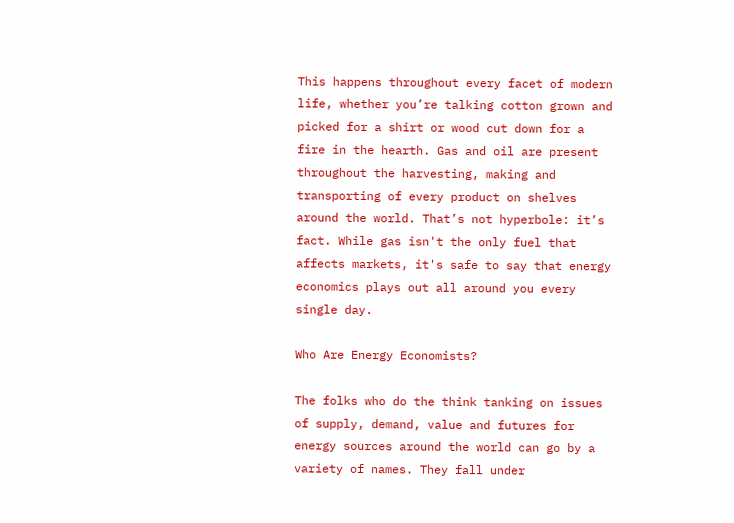This happens throughout every facet of modern life, whether you’re talking cotton grown and picked for a shirt or wood cut down for a fire in the hearth. Gas and oil are present throughout the harvesting, making and transporting of every product on shelves around the world. That’s not hyperbole: it’s fact. While gas isn't the only fuel that affects markets, it's safe to say that energy economics plays out all around you every single day.

Who Are Energy Economists?

The folks who do the think tanking on issues of supply, demand, value and futures for energy sources around the world can go by a variety of names. They fall under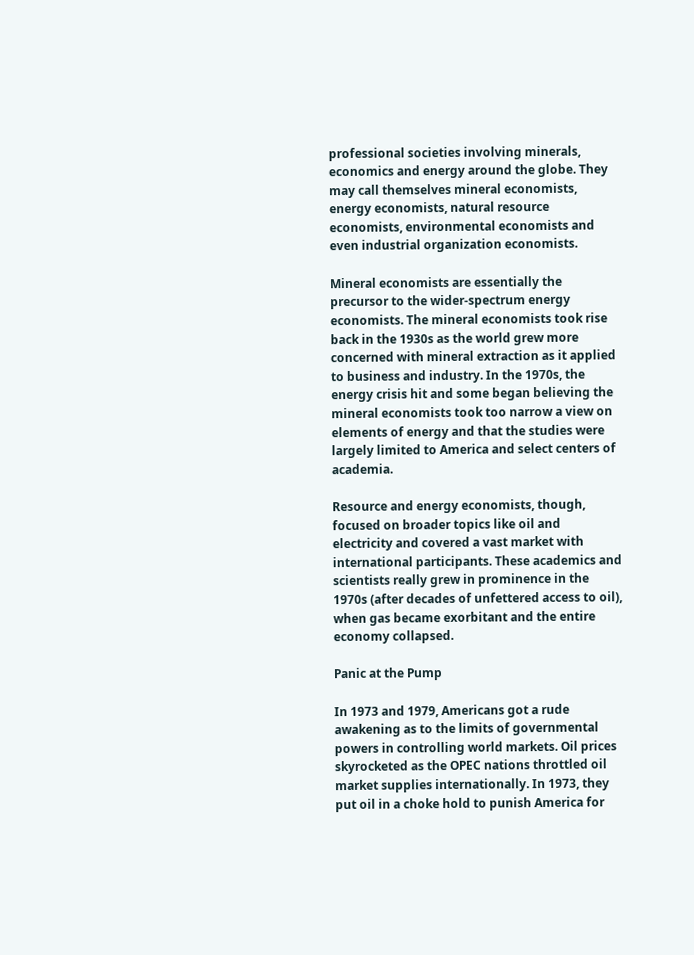professional societies involving minerals, economics and energy around the globe. They may call themselves mineral economists, energy economists, natural resource economists, environmental economists and even industrial organization economists.

Mineral economists are essentially the precursor to the wider-spectrum energy economists. The mineral economists took rise back in the 1930s as the world grew more concerned with mineral extraction as it applied to business and industry. In the 1970s, the energy crisis hit and some began believing the mineral economists took too narrow a view on elements of energy and that the studies were largely limited to America and select centers of academia.

Resource and energy economists, though, focused on broader topics like oil and electricity and covered a vast market with international participants. These academics and scientists really grew in prominence in the 1970s (after decades of unfettered access to oil), when gas became exorbitant and the entire economy collapsed.

Panic at the Pump

In 1973 and 1979, Americans got a rude awakening as to the limits of governmental powers in controlling world markets. Oil prices skyrocketed as the OPEC nations throttled oil market supplies internationally. In 1973, they put oil in a choke hold to punish America for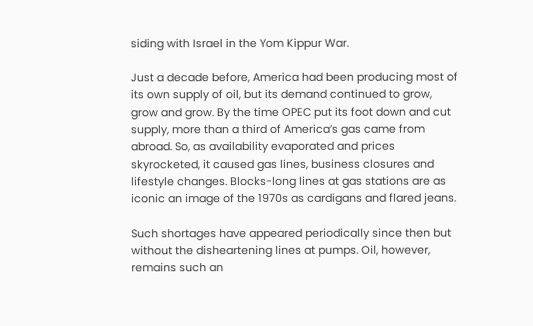siding with Israel in the Yom Kippur War.

Just a decade before, America had been producing most of its own supply of oil, but its demand continued to grow, grow and grow. By the time OPEC put its foot down and cut supply, more than a third of America’s gas came from abroad. So, as availability evaporated and prices skyrocketed, it caused gas lines, business closures and lifestyle changes. Blocks-long lines at gas stations are as iconic an image of the 1970s as cardigans and flared jeans.

Such shortages have appeared periodically since then but without the disheartening lines at pumps. Oil, however, remains such an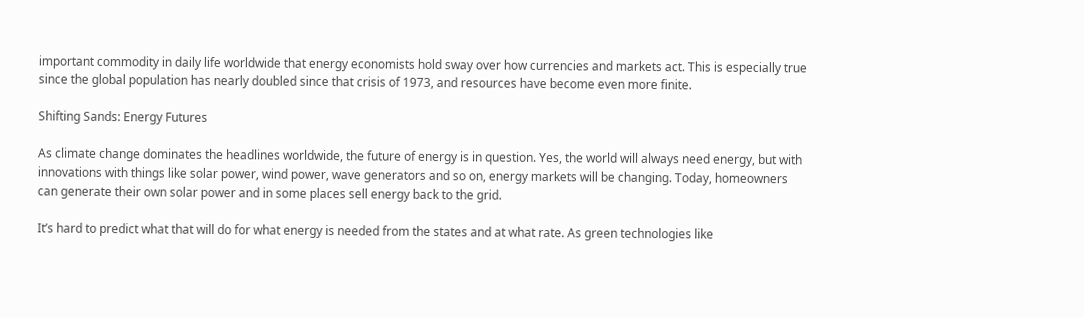important commodity in daily life worldwide that energy economists hold sway over how currencies and markets act. This is especially true since the global population has nearly doubled since that crisis of 1973, and resources have become even more finite.

Shifting Sands: Energy Futures

As climate change dominates the headlines worldwide, the future of energy is in question. Yes, the world will always need energy, but with innovations with things like solar power, wind power, wave generators and so on, energy markets will be changing. Today, homeowners can generate their own solar power and in some places sell energy back to the grid.

It’s hard to predict what that will do for what energy is needed from the states and at what rate. As green technologies like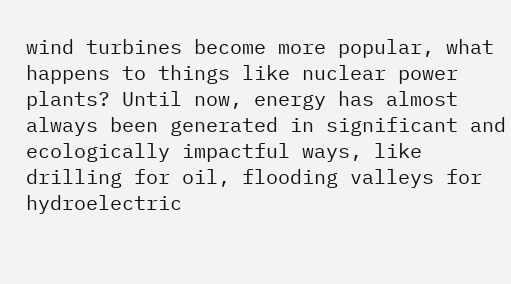wind turbines become more popular, what happens to things like nuclear power plants? Until now, energy has almost always been generated in significant and ecologically impactful ways, like drilling for oil, flooding valleys for hydroelectric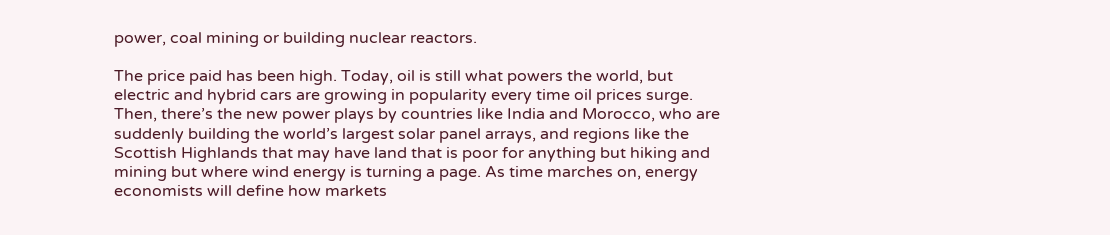power, coal mining or building nuclear reactors.

The price paid has been high. Today, oil is still what powers the world, but electric and hybrid cars are growing in popularity every time oil prices surge. Then, there’s the new power plays by countries like India and Morocco, who are suddenly building the world’s largest solar panel arrays, and regions like the Scottish Highlands that may have land that is poor for anything but hiking and mining but where wind energy is turning a page. As time marches on, energy economists will define how markets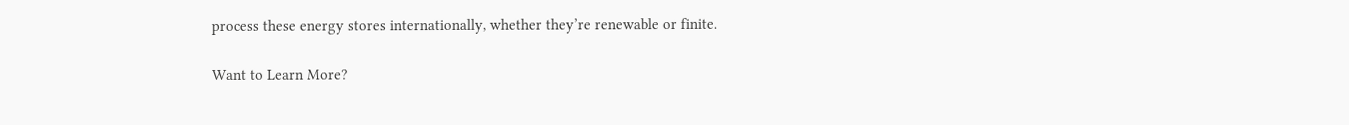process these energy stores internationally, whether they’re renewable or finite.

Want to Learn More?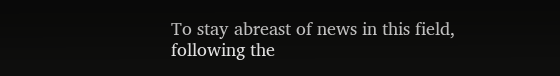To stay abreast of news in this field, following the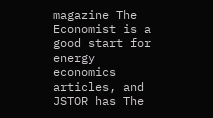magazine The Economist is a good start for energy economics articles, and JSTOR has The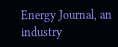Energy Journal, an industry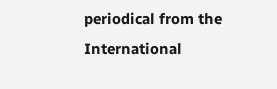periodical from the International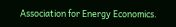Association for Energy Economics.